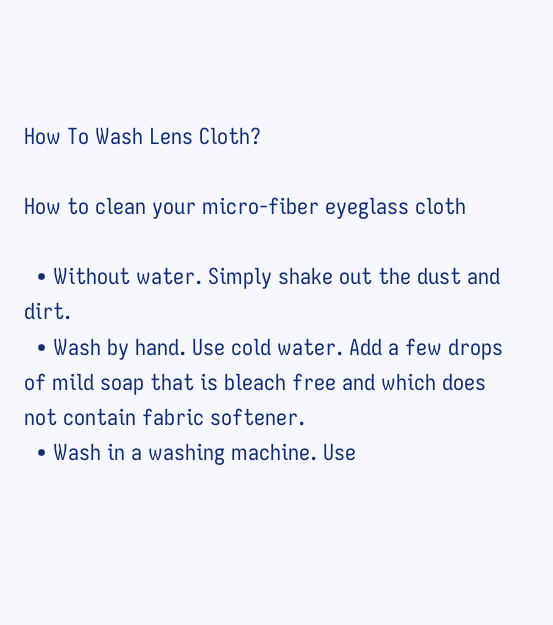How To Wash Lens Cloth?

How to clean your micro-fiber eyeglass cloth

  • Without water. Simply shake out the dust and dirt.
  • Wash by hand. Use cold water. Add a few drops of mild soap that is bleach free and which does not contain fabric softener.
  • Wash in a washing machine. Use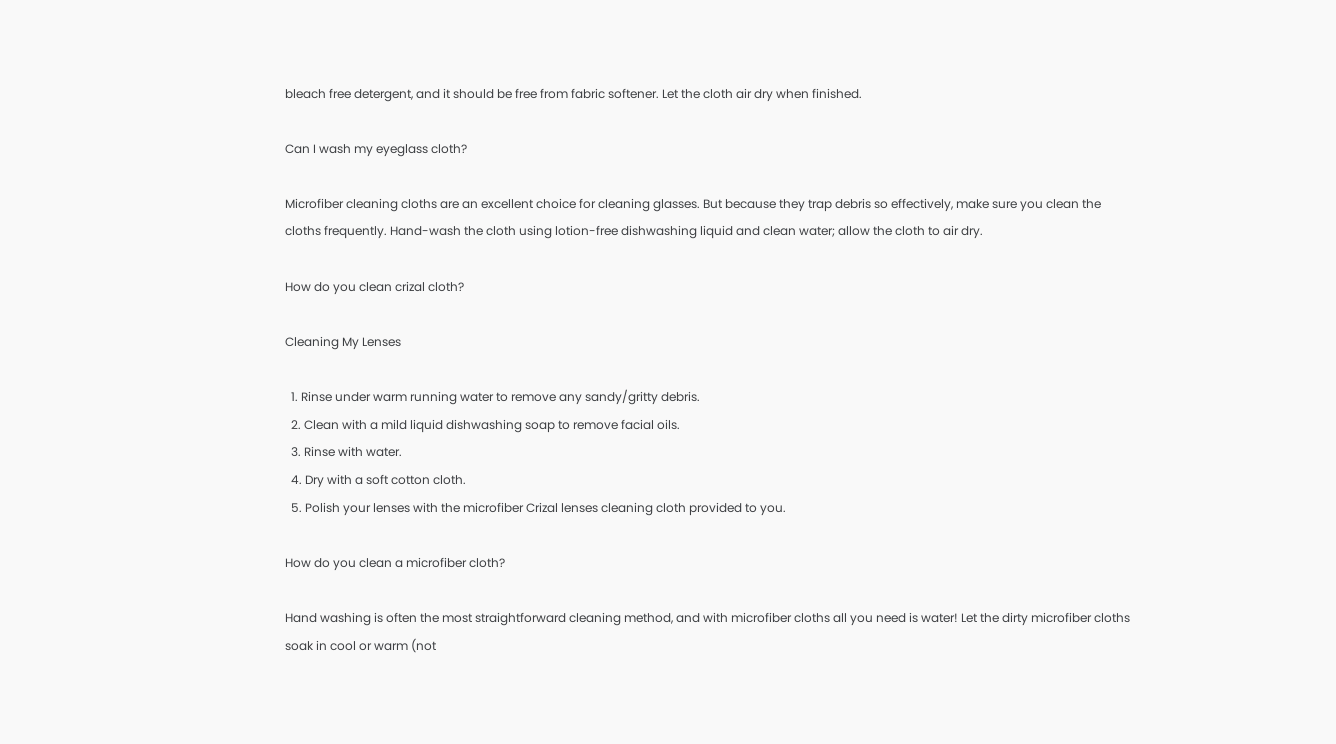bleach free detergent, and it should be free from fabric softener. Let the cloth air dry when finished.

Can I wash my eyeglass cloth?

Microfiber cleaning cloths are an excellent choice for cleaning glasses. But because they trap debris so effectively, make sure you clean the cloths frequently. Hand-wash the cloth using lotion-free dishwashing liquid and clean water; allow the cloth to air dry.

How do you clean crizal cloth?

Cleaning My Lenses

  1. Rinse under warm running water to remove any sandy/gritty debris.
  2. Clean with a mild liquid dishwashing soap to remove facial oils.
  3. Rinse with water.
  4. Dry with a soft cotton cloth.
  5. Polish your lenses with the microfiber Crizal lenses cleaning cloth provided to you.

How do you clean a microfiber cloth?

Hand washing is often the most straightforward cleaning method, and with microfiber cloths all you need is water! Let the dirty microfiber cloths soak in cool or warm (not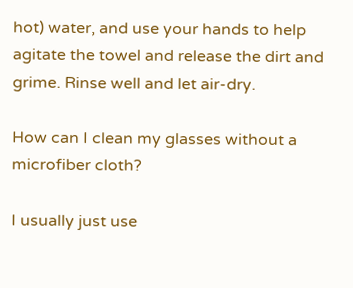hot) water, and use your hands to help agitate the towel and release the dirt and grime. Rinse well and let air-dry.

How can I clean my glasses without a microfiber cloth?

I usually just use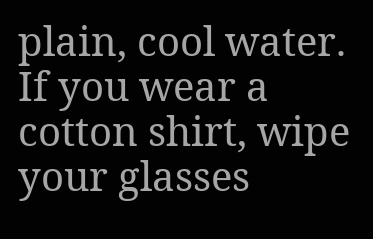plain, cool water. If you wear a cotton shirt, wipe your glasses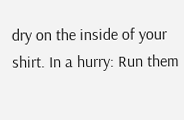dry on the inside of your shirt. In a hurry: Run them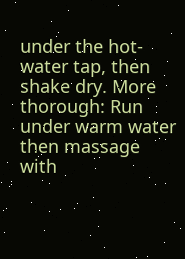under the hot-water tap, then shake dry. More thorough: Run under warm water then massage with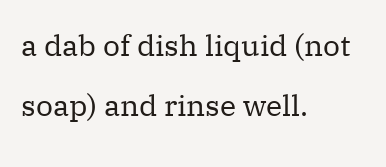a dab of dish liquid (not soap) and rinse well.